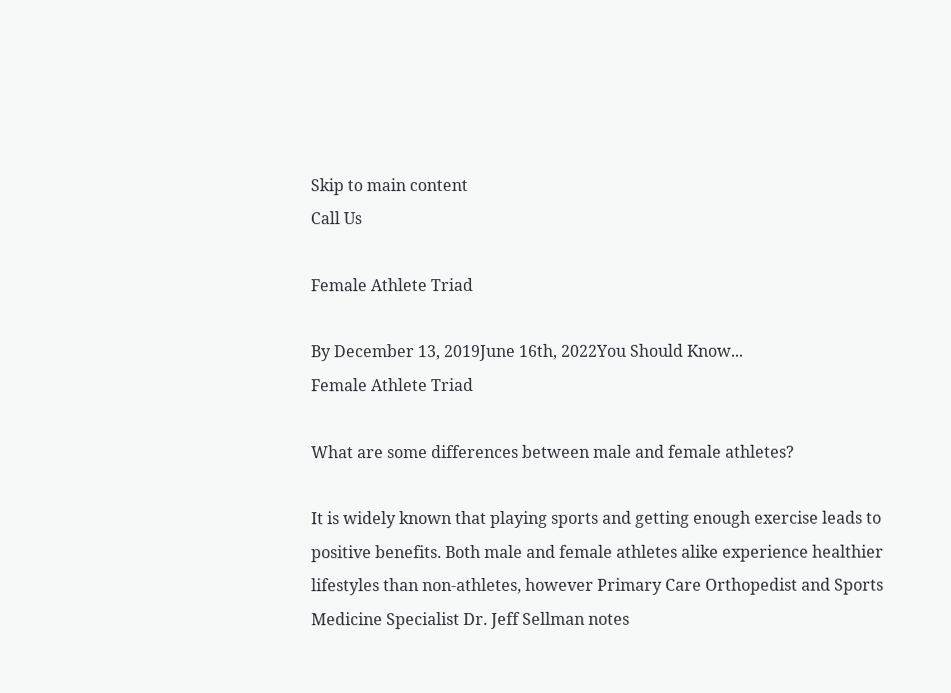Skip to main content
Call Us

Female Athlete Triad

By December 13, 2019June 16th, 2022You Should Know...
Female Athlete Triad

What are some differences between male and female athletes?

It is widely known that playing sports and getting enough exercise leads to positive benefits. Both male and female athletes alike experience healthier lifestyles than non-athletes, however Primary Care Orthopedist and Sports Medicine Specialist Dr. Jeff Sellman notes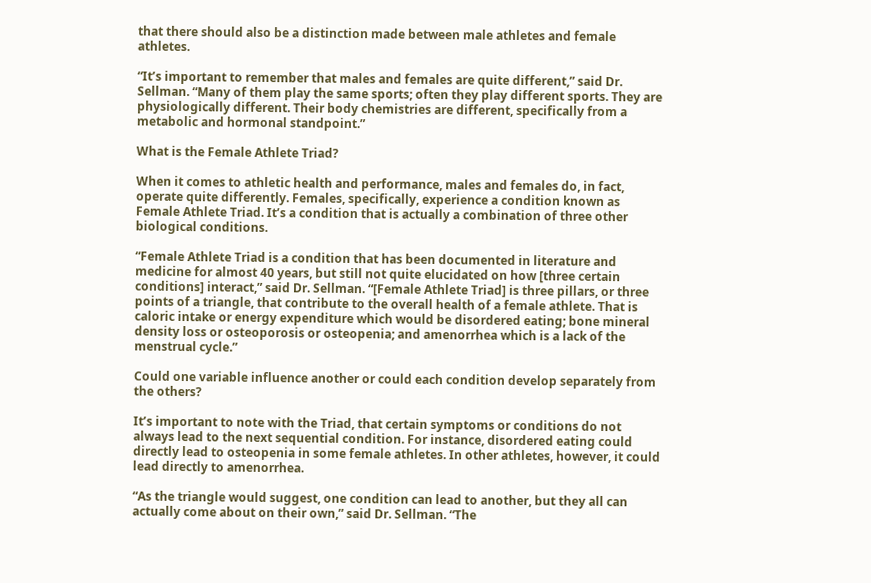that there should also be a distinction made between male athletes and female athletes.

“It’s important to remember that males and females are quite different,” said Dr. Sellman. “Many of them play the same sports; often they play different sports. They are physiologically different. Their body chemistries are different, specifically from a metabolic and hormonal standpoint.”

What is the Female Athlete Triad?

When it comes to athletic health and performance, males and females do, in fact, operate quite differently. Females, specifically, experience a condition known as Female Athlete Triad. It’s a condition that is actually a combination of three other biological conditions.

“Female Athlete Triad is a condition that has been documented in literature and medicine for almost 40 years, but still not quite elucidated on how [three certain conditions] interact,” said Dr. Sellman. “[Female Athlete Triad] is three pillars, or three points of a triangle, that contribute to the overall health of a female athlete. That is caloric intake or energy expenditure which would be disordered eating; bone mineral density loss or osteoporosis or osteopenia; and amenorrhea which is a lack of the menstrual cycle.”

Could one variable influence another or could each condition develop separately from the others?

It’s important to note with the Triad, that certain symptoms or conditions do not always lead to the next sequential condition. For instance, disordered eating could directly lead to osteopenia in some female athletes. In other athletes, however, it could lead directly to amenorrhea.

“As the triangle would suggest, one condition can lead to another, but they all can actually come about on their own,” said Dr. Sellman. “The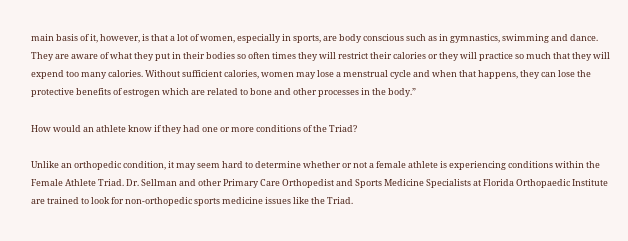main basis of it, however, is that a lot of women, especially in sports, are body conscious such as in gymnastics, swimming and dance. They are aware of what they put in their bodies so often times they will restrict their calories or they will practice so much that they will expend too many calories. Without sufficient calories, women may lose a menstrual cycle and when that happens, they can lose the protective benefits of estrogen which are related to bone and other processes in the body.”

How would an athlete know if they had one or more conditions of the Triad?

Unlike an orthopedic condition, it may seem hard to determine whether or not a female athlete is experiencing conditions within the Female Athlete Triad. Dr. Sellman and other Primary Care Orthopedist and Sports Medicine Specialists at Florida Orthopaedic Institute are trained to look for non-orthopedic sports medicine issues like the Triad.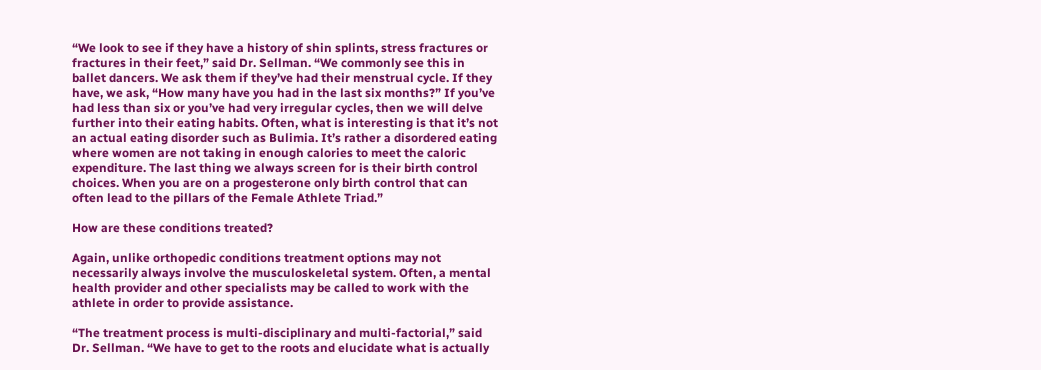“We look to see if they have a history of shin splints, stress fractures or fractures in their feet,” said Dr. Sellman. “We commonly see this in ballet dancers. We ask them if they’ve had their menstrual cycle. If they have, we ask, “How many have you had in the last six months?” If you’ve had less than six or you’ve had very irregular cycles, then we will delve further into their eating habits. Often, what is interesting is that it’s not an actual eating disorder such as Bulimia. It’s rather a disordered eating where women are not taking in enough calories to meet the caloric expenditure. The last thing we always screen for is their birth control choices. When you are on a progesterone only birth control that can often lead to the pillars of the Female Athlete Triad.”

How are these conditions treated?

Again, unlike orthopedic conditions treatment options may not necessarily always involve the musculoskeletal system. Often, a mental health provider and other specialists may be called to work with the athlete in order to provide assistance.

“The treatment process is multi-disciplinary and multi-factorial,” said Dr. Sellman. “We have to get to the roots and elucidate what is actually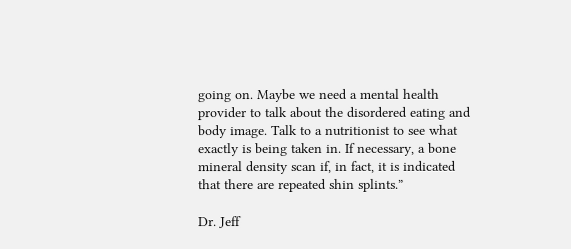going on. Maybe we need a mental health provider to talk about the disordered eating and body image. Talk to a nutritionist to see what exactly is being taken in. If necessary, a bone mineral density scan if, in fact, it is indicated that there are repeated shin splints.”

Dr. Jeff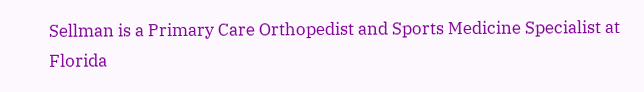Sellman is a Primary Care Orthopedist and Sports Medicine Specialist at Florida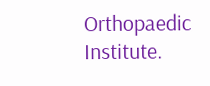Orthopaedic Institute.